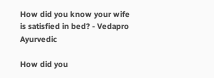How did you know your wife is satisfied in bed? - Vedapro Ayurvedic

How did you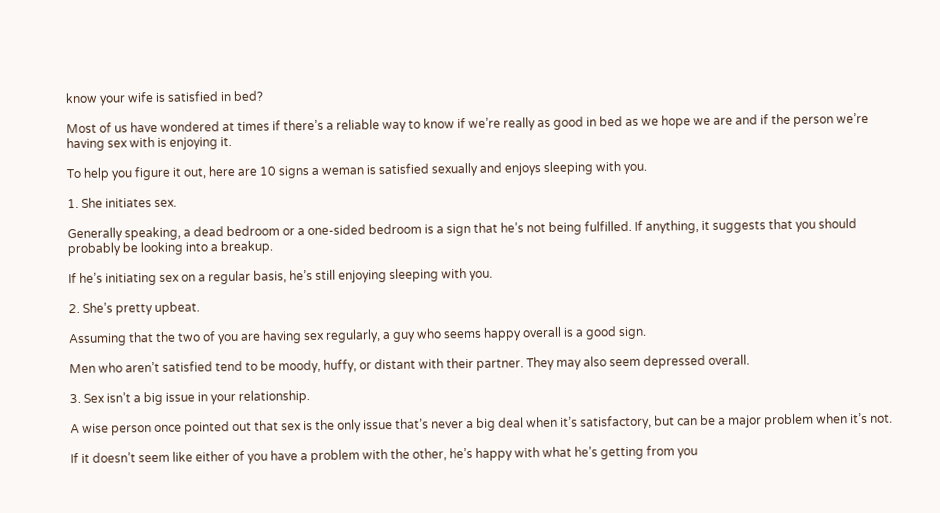know your wife is satisfied in bed?

Most of us have wondered at times if there’s a reliable way to know if we’re really as good in bed as we hope we are and if the person we’re having sex with is enjoying it.

To help you figure it out, here are 10 signs a weman is satisfied sexually and enjoys sleeping with you.

1. She initiates sex.

Generally speaking, a dead bedroom or a one-sided bedroom is a sign that he’s not being fulfilled. If anything, it suggests that you should probably be looking into a breakup.

If he’s initiating sex on a regular basis, he’s still enjoying sleeping with you.

2. She’s pretty upbeat.

Assuming that the two of you are having sex regularly, a guy who seems happy overall is a good sign.

Men who aren’t satisfied tend to be moody, huffy, or distant with their partner. They may also seem depressed overall.

3. Sex isn’t a big issue in your relationship.

A wise person once pointed out that sex is the only issue that’s never a big deal when it’s satisfactory, but can be a major problem when it’s not.

If it doesn’t seem like either of you have a problem with the other, he’s happy with what he’s getting from you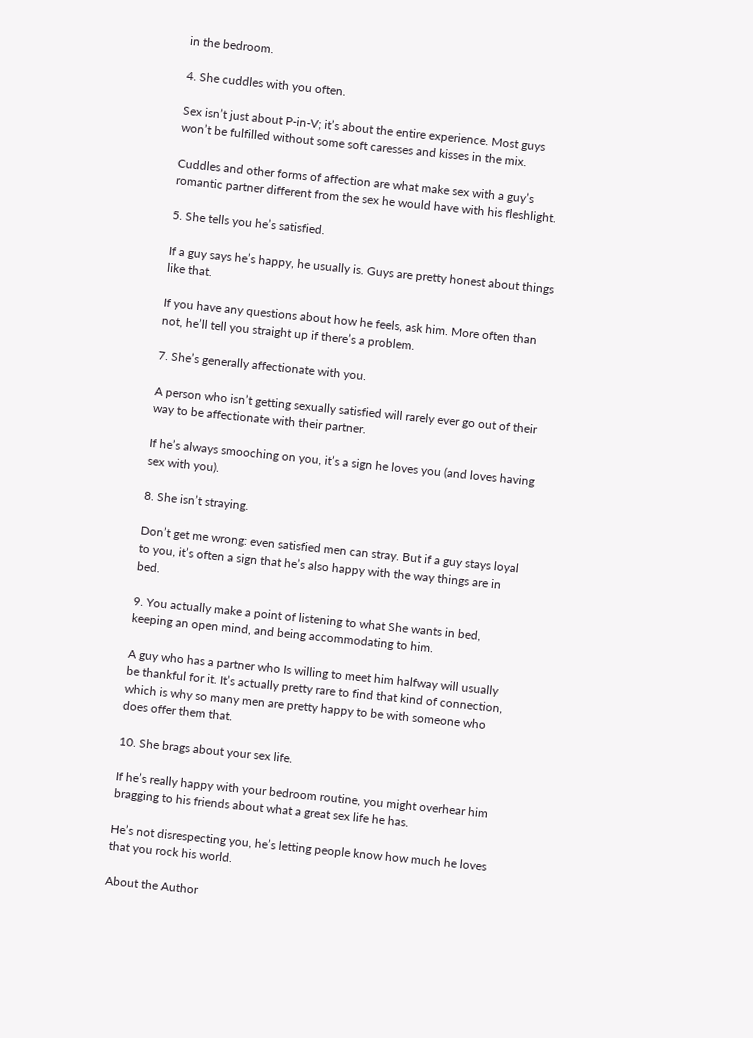in the bedroom.

4. She cuddles with you often.

Sex isn’t just about P-in-V; it’s about the entire experience. Most guys won’t be fulfilled without some soft caresses and kisses in the mix.

Cuddles and other forms of affection are what make sex with a guy’s romantic partner different from the sex he would have with his fleshlight.

5. She tells you he’s satisfied.

If a guy says he’s happy, he usually is. Guys are pretty honest about things like that.

If you have any questions about how he feels, ask him. More often than not, he’ll tell you straight up if there’s a problem.

7. She’s generally affectionate with you.

A person who isn’t getting sexually satisfied will rarely ever go out of their way to be affectionate with their partner.

If he’s always smooching on you, it’s a sign he loves you (and loves having sex with you).

8. She isn’t straying.

Don’t get me wrong: even satisfied men can stray. But if a guy stays loyal to you, it’s often a sign that he’s also happy with the way things are in bed.

9. You actually make a point of listening to what She wants in bed, keeping an open mind, and being accommodating to him.

A guy who has a partner who Is willing to meet him halfway will usually be thankful for it. It’s actually pretty rare to find that kind of connection, which is why so many men are pretty happy to be with someone who does offer them that.

10. She brags about your sex life.

If he’s really happy with your bedroom routine, you might overhear him bragging to his friends about what a great sex life he has.

He’s not disrespecting you, he’s letting people know how much he loves that you rock his world.

About the Author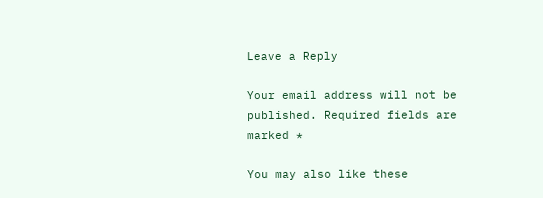Leave a Reply

Your email address will not be published. Required fields are marked *

You may also like these